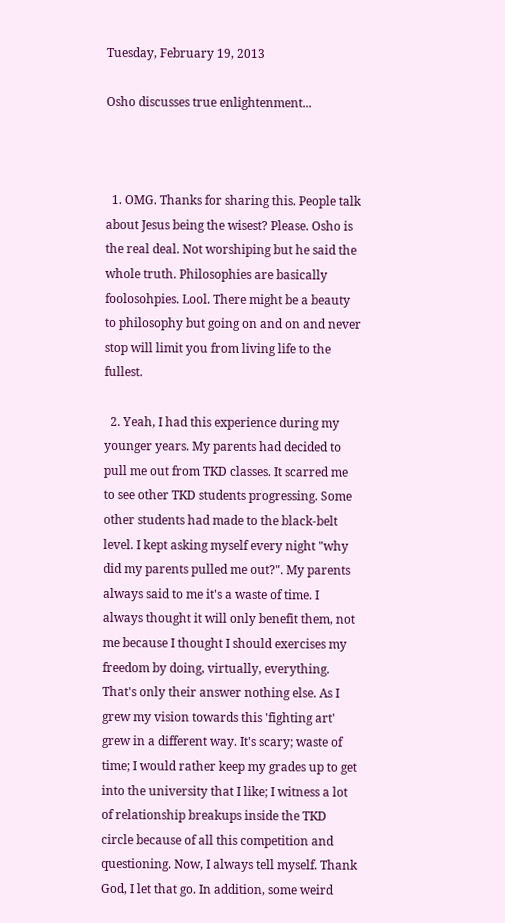Tuesday, February 19, 2013

Osho discusses true enlightenment...



  1. OMG. Thanks for sharing this. People talk about Jesus being the wisest? Please. Osho is the real deal. Not worshiping but he said the whole truth. Philosophies are basically foolosohpies. Lool. There might be a beauty to philosophy but going on and on and never stop will limit you from living life to the fullest.

  2. Yeah, I had this experience during my younger years. My parents had decided to pull me out from TKD classes. It scarred me to see other TKD students progressing. Some other students had made to the black-belt level. I kept asking myself every night "why did my parents pulled me out?". My parents always said to me it's a waste of time. I always thought it will only benefit them, not me because I thought I should exercises my freedom by doing, virtually, everything. That's only their answer nothing else. As I grew my vision towards this 'fighting art' grew in a different way. It's scary; waste of time; I would rather keep my grades up to get into the university that I like; I witness a lot of relationship breakups inside the TKD circle because of all this competition and questioning. Now, I always tell myself. Thank God, I let that go. In addition, some weird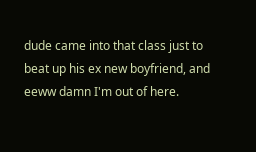dude came into that class just to beat up his ex new boyfriend, and eeww damn I'm out of here.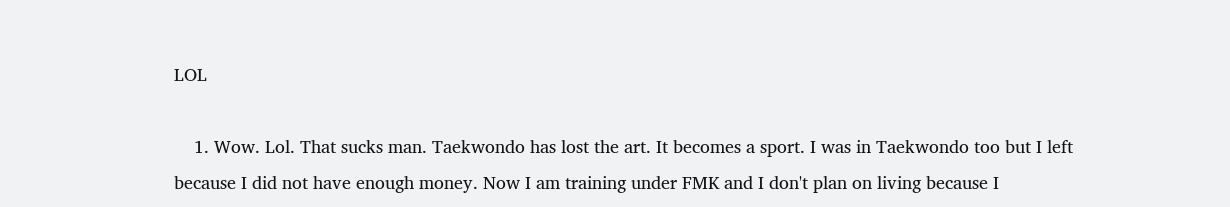LOL

    1. Wow. Lol. That sucks man. Taekwondo has lost the art. It becomes a sport. I was in Taekwondo too but I left because I did not have enough money. Now I am training under FMK and I don't plan on living because I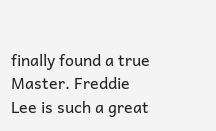finally found a true Master. Freddie Lee is such a great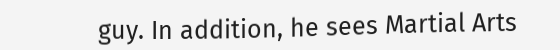guy. In addition, he sees Martial Arts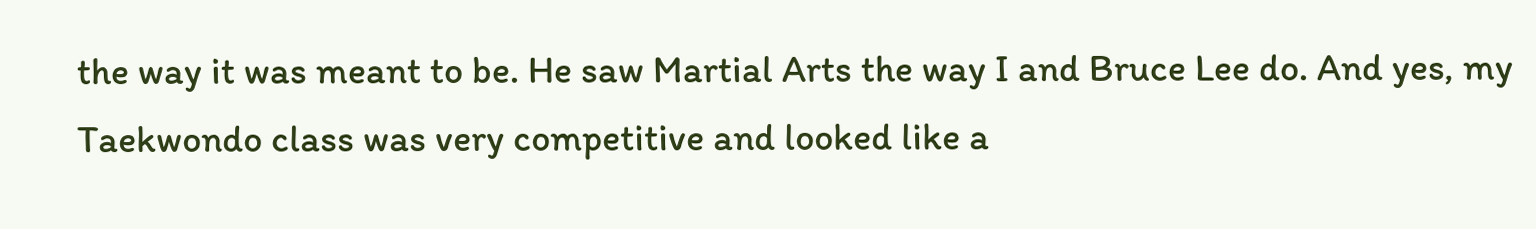the way it was meant to be. He saw Martial Arts the way I and Bruce Lee do. And yes, my Taekwondo class was very competitive and looked like a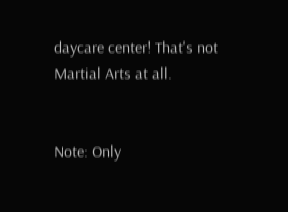daycare center! That's not Martial Arts at all.


Note: Only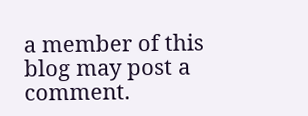a member of this blog may post a comment.